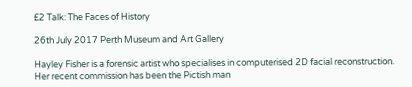£2 Talk: The Faces of History

26th July 2017 Perth Museum and Art Gallery

Hayley Fisher is a forensic artist who specialises in computerised 2D facial reconstruction. Her recent commission has been the Pictish man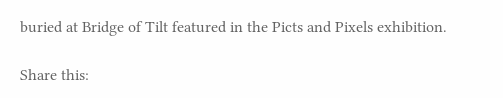buried at Bridge of Tilt featured in the Picts and Pixels exhibition.

Share this: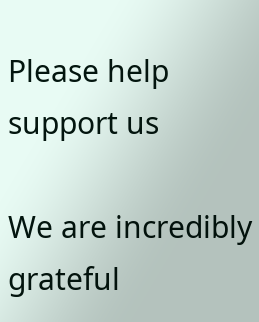Please help support us

We are incredibly grateful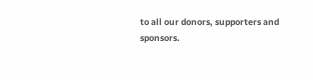to all our donors, supporters and sponsors.